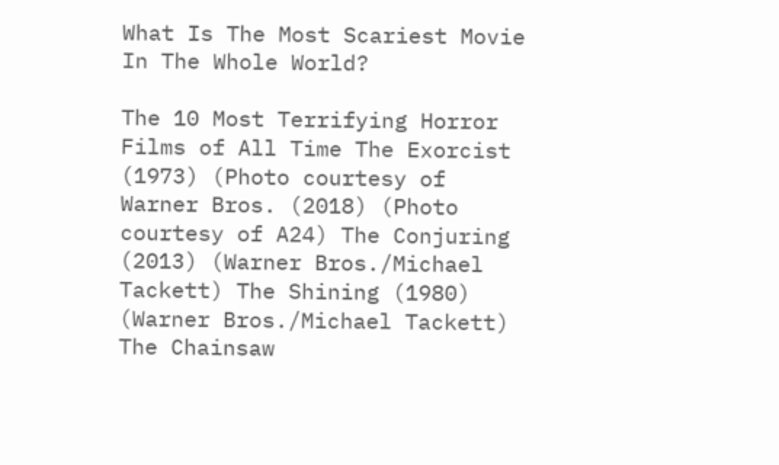What Is The Most Scariest Movie In The Whole World?

The 10 Most Terrifying Horror Films of All Time The Exorcist (1973) (Photo courtesy of Warner Bros. (2018) (Photo courtesy of A24) The Conjuring (2013) (Warner Bros./Michael Tackett) The Shining (1980) (Warner Bros./Michael Tackett) The Chainsaw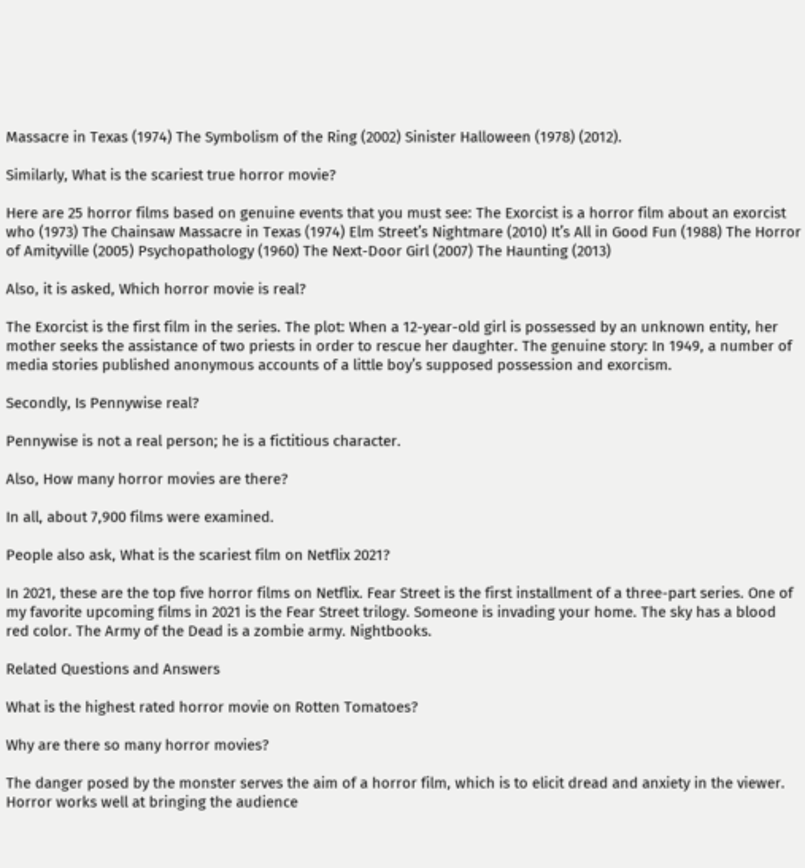Massacre in Texas (1974) The Symbolism of the Ring (2002) Sinister Halloween (1978) (2012).

Similarly, What is the scariest true horror movie?

Here are 25 horror films based on genuine events that you must see: The Exorcist is a horror film about an exorcist who (1973) The Chainsaw Massacre in Texas (1974) Elm Street’s Nightmare (2010) It’s All in Good Fun (1988) The Horror of Amityville (2005) Psychopathology (1960) The Next-Door Girl (2007) The Haunting (2013)

Also, it is asked, Which horror movie is real?

The Exorcist is the first film in the series. The plot: When a 12-year-old girl is possessed by an unknown entity, her mother seeks the assistance of two priests in order to rescue her daughter. The genuine story: In 1949, a number of media stories published anonymous accounts of a little boy’s supposed possession and exorcism.

Secondly, Is Pennywise real?

Pennywise is not a real person; he is a fictitious character.

Also, How many horror movies are there?

In all, about 7,900 films were examined.

People also ask, What is the scariest film on Netflix 2021?

In 2021, these are the top five horror films on Netflix. Fear Street is the first installment of a three-part series. One of my favorite upcoming films in 2021 is the Fear Street trilogy. Someone is invading your home. The sky has a blood red color. The Army of the Dead is a zombie army. Nightbooks.

Related Questions and Answers

What is the highest rated horror movie on Rotten Tomatoes?

Why are there so many horror movies?

The danger posed by the monster serves the aim of a horror film, which is to elicit dread and anxiety in the viewer. Horror works well at bringing the audience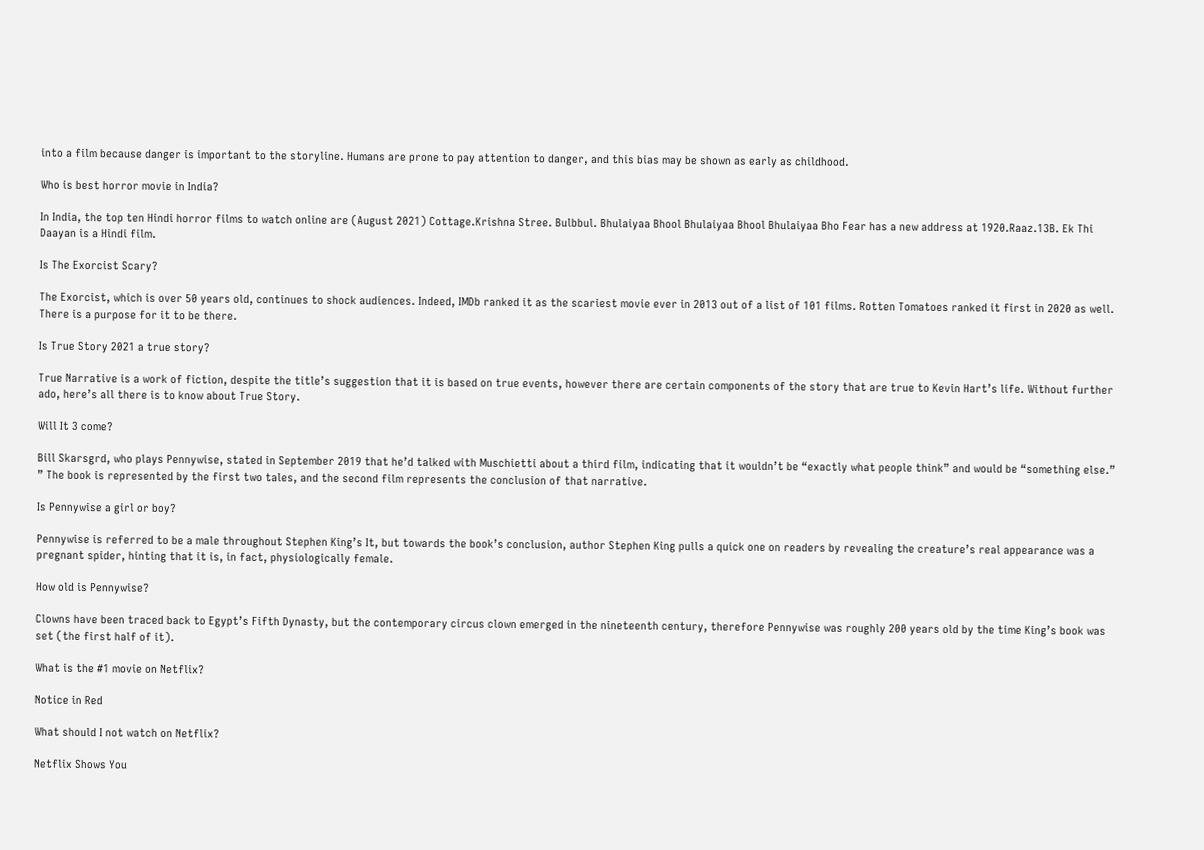into a film because danger is important to the storyline. Humans are prone to pay attention to danger, and this bias may be shown as early as childhood.

Who is best horror movie in India?

In India, the top ten Hindi horror films to watch online are (August 2021) Cottage.Krishna Stree. Bulbbul. Bhulaiyaa Bhool Bhulaiyaa Bhool Bhulaiyaa Bho Fear has a new address at 1920.Raaz.13B. Ek Thi Daayan is a Hindi film.

Is The Exorcist Scary?

The Exorcist, which is over 50 years old, continues to shock audiences. Indeed, IMDb ranked it as the scariest movie ever in 2013 out of a list of 101 films. Rotten Tomatoes ranked it first in 2020 as well. There is a purpose for it to be there.

Is True Story 2021 a true story?

True Narrative is a work of fiction, despite the title’s suggestion that it is based on true events, however there are certain components of the story that are true to Kevin Hart’s life. Without further ado, here’s all there is to know about True Story.

Will It 3 come?

Bill Skarsgrd, who plays Pennywise, stated in September 2019 that he’d talked with Muschietti about a third film, indicating that it wouldn’t be “exactly what people think” and would be “something else.” ” The book is represented by the first two tales, and the second film represents the conclusion of that narrative.

Is Pennywise a girl or boy?

Pennywise is referred to be a male throughout Stephen King’s It, but towards the book’s conclusion, author Stephen King pulls a quick one on readers by revealing the creature’s real appearance was a pregnant spider, hinting that it is, in fact, physiologically female.

How old is Pennywise?

Clowns have been traced back to Egypt’s Fifth Dynasty, but the contemporary circus clown emerged in the nineteenth century, therefore Pennywise was roughly 200 years old by the time King’s book was set (the first half of it).

What is the #1 movie on Netflix?

Notice in Red

What should I not watch on Netflix?

Netflix Shows You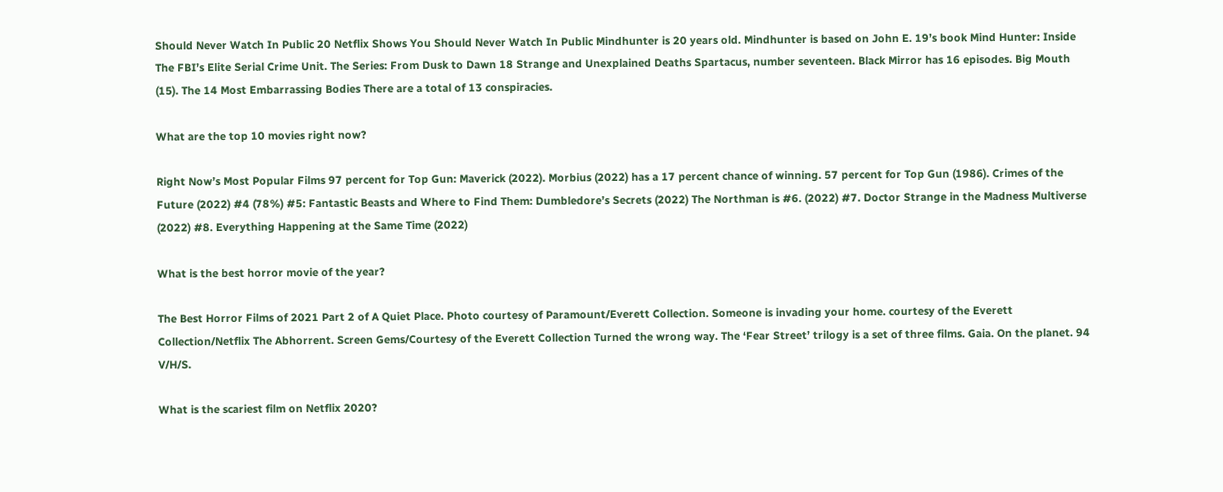Should Never Watch In Public 20 Netflix Shows You Should Never Watch In Public Mindhunter is 20 years old. Mindhunter is based on John E. 19’s book Mind Hunter: Inside The FBI’s Elite Serial Crime Unit. The Series: From Dusk to Dawn 18 Strange and Unexplained Deaths Spartacus, number seventeen. Black Mirror has 16 episodes. Big Mouth (15). The 14 Most Embarrassing Bodies There are a total of 13 conspiracies.

What are the top 10 movies right now?

Right Now’s Most Popular Films 97 percent for Top Gun: Maverick (2022). Morbius (2022) has a 17 percent chance of winning. 57 percent for Top Gun (1986). Crimes of the Future (2022) #4 (78%) #5: Fantastic Beasts and Where to Find Them: Dumbledore’s Secrets (2022) The Northman is #6. (2022) #7. Doctor Strange in the Madness Multiverse (2022) #8. Everything Happening at the Same Time (2022)

What is the best horror movie of the year?

The Best Horror Films of 2021 Part 2 of A Quiet Place. Photo courtesy of Paramount/Everett Collection. Someone is invading your home. courtesy of the Everett Collection/Netflix The Abhorrent. Screen Gems/Courtesy of the Everett Collection Turned the wrong way. The ‘Fear Street’ trilogy is a set of three films. Gaia. On the planet. 94 V/H/S.

What is the scariest film on Netflix 2020?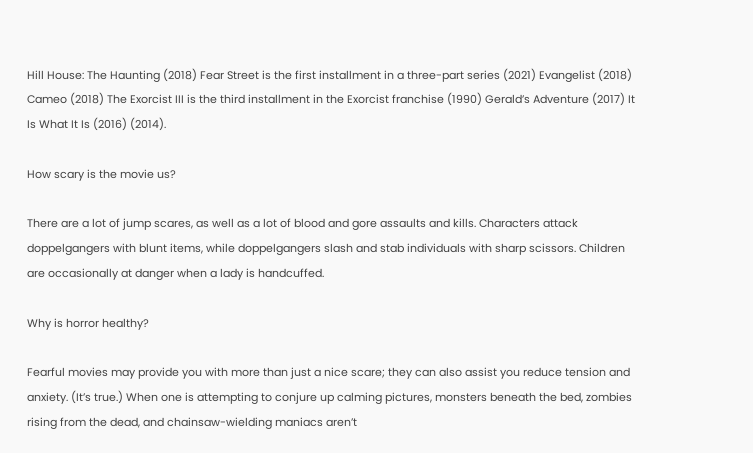Hill House: The Haunting (2018) Fear Street is the first installment in a three-part series (2021) Evangelist (2018) Cameo (2018) The Exorcist III is the third installment in the Exorcist franchise (1990) Gerald’s Adventure (2017) It Is What It Is (2016) (2014).

How scary is the movie us?

There are a lot of jump scares, as well as a lot of blood and gore assaults and kills. Characters attack doppelgangers with blunt items, while doppelgangers slash and stab individuals with sharp scissors. Children are occasionally at danger when a lady is handcuffed.

Why is horror healthy?

Fearful movies may provide you with more than just a nice scare; they can also assist you reduce tension and anxiety. (It’s true.) When one is attempting to conjure up calming pictures, monsters beneath the bed, zombies rising from the dead, and chainsaw-wielding maniacs aren’t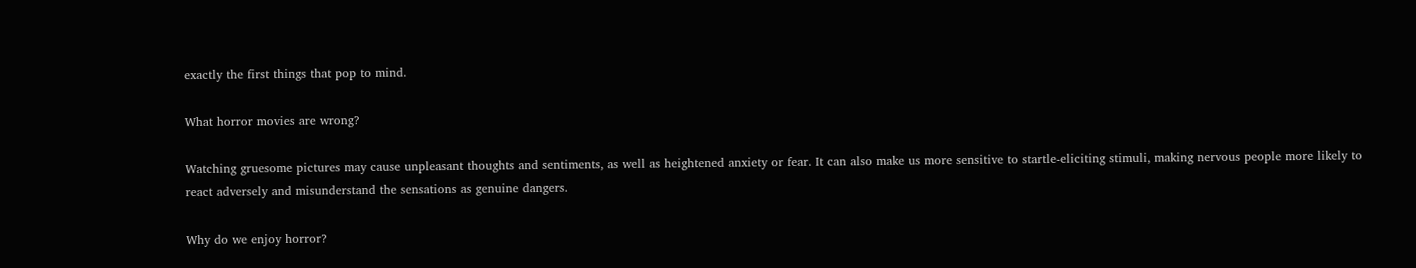exactly the first things that pop to mind.

What horror movies are wrong?

Watching gruesome pictures may cause unpleasant thoughts and sentiments, as well as heightened anxiety or fear. It can also make us more sensitive to startle-eliciting stimuli, making nervous people more likely to react adversely and misunderstand the sensations as genuine dangers.

Why do we enjoy horror?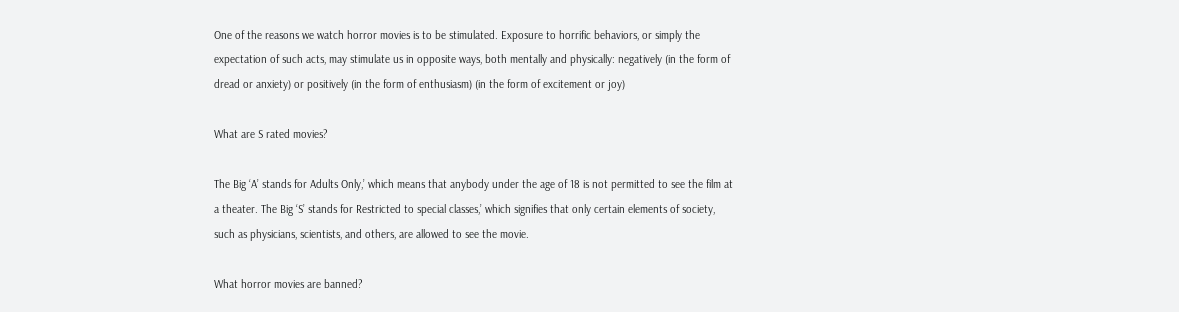One of the reasons we watch horror movies is to be stimulated. Exposure to horrific behaviors, or simply the expectation of such acts, may stimulate us in opposite ways, both mentally and physically: negatively (in the form of dread or anxiety) or positively (in the form of enthusiasm) (in the form of excitement or joy)

What are S rated movies?

The Big ‘A’ stands for Adults Only,’ which means that anybody under the age of 18 is not permitted to see the film at a theater. The Big ‘S’ stands for Restricted to special classes,’ which signifies that only certain elements of society, such as physicians, scientists, and others, are allowed to see the movie.

What horror movies are banned?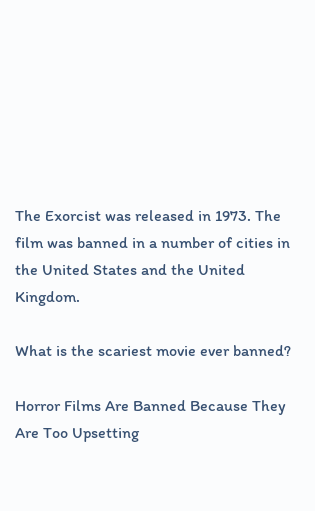The Exorcist was released in 1973. The film was banned in a number of cities in the United States and the United Kingdom.

What is the scariest movie ever banned?

Horror Films Are Banned Because They Are Too Upsetting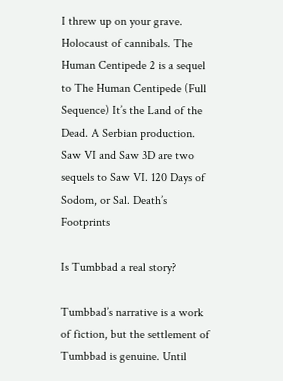I threw up on your grave. Holocaust of cannibals. The Human Centipede 2 is a sequel to The Human Centipede (Full Sequence) It’s the Land of the Dead. A Serbian production. Saw VI and Saw 3D are two sequels to Saw VI. 120 Days of Sodom, or Sal. Death’s Footprints

Is Tumbbad a real story?

Tumbbad’s narrative is a work of fiction, but the settlement of Tumbbad is genuine. Until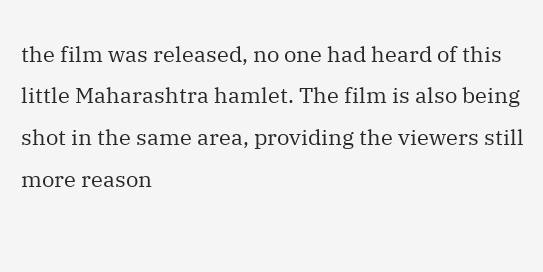the film was released, no one had heard of this little Maharashtra hamlet. The film is also being shot in the same area, providing the viewers still more reason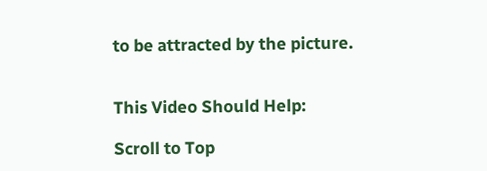to be attracted by the picture.


This Video Should Help:

Scroll to Top